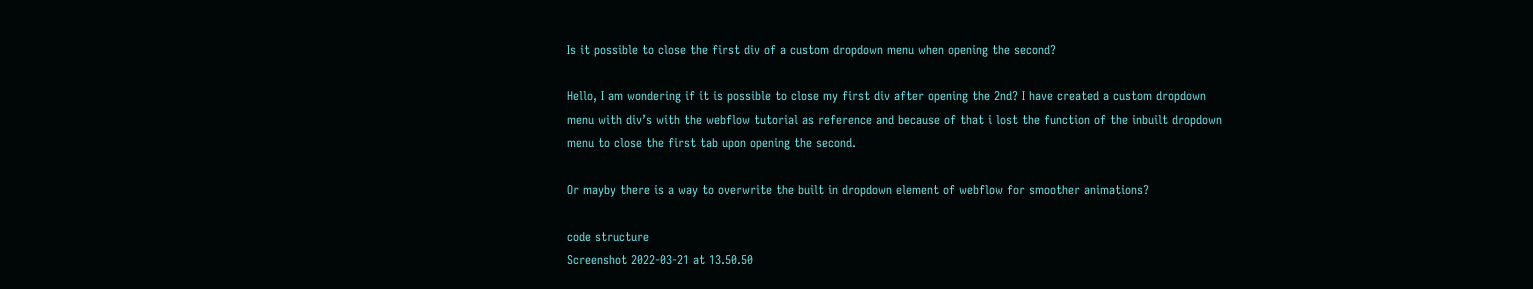Is it possible to close the first div of a custom dropdown menu when opening the second?

Hello, I am wondering if it is possible to close my first div after opening the 2nd? I have created a custom dropdown menu with div’s with the webflow tutorial as reference and because of that i lost the function of the inbuilt dropdown menu to close the first tab upon opening the second.

Or mayby there is a way to overwrite the built in dropdown element of webflow for smoother animations?

code structure
Screenshot 2022-03-21 at 13.50.50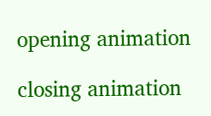opening animation

closing animation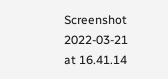Screenshot 2022-03-21 at 16.41.14